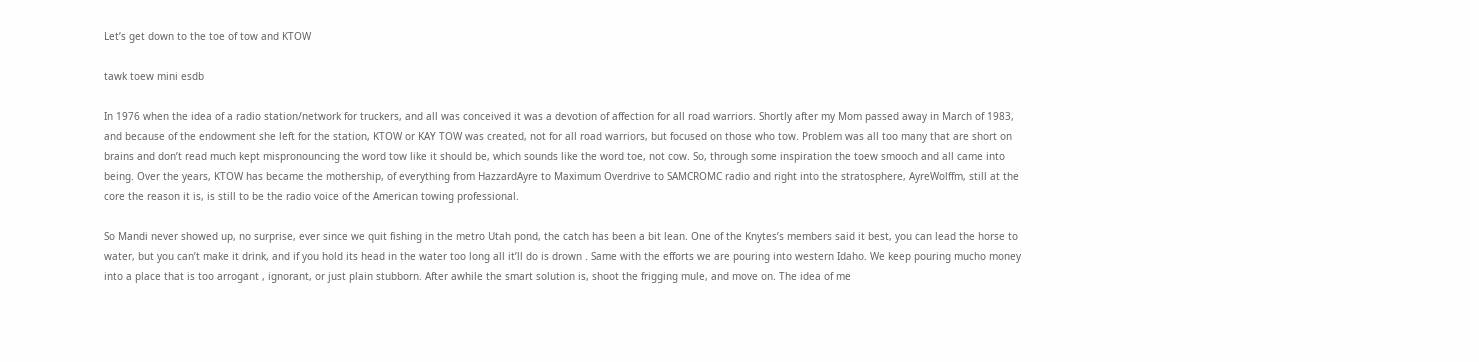Let’s get down to the toe of tow and KTOW

tawk toew mini esdb

In 1976 when the idea of a radio station/network for truckers, and all was conceived it was a devotion of affection for all road warriors. Shortly after my Mom passed away in March of 1983, and because of the endowment she left for the station, KTOW or KAY TOW was created, not for all road warriors, but focused on those who tow. Problem was all too many that are short on brains and don’t read much kept mispronouncing the word tow like it should be, which sounds like the word toe, not cow. So, through some inspiration the toew smooch and all came into being. Over the years, KTOW has became the mothership, of everything from HazzardAyre to Maximum Overdrive to SAMCROMC radio and right into the stratosphere, AyreWolffm, still at the core the reason it is, is still to be the radio voice of the American towing professional.

So Mandi never showed up, no surprise, ever since we quit fishing in the metro Utah pond, the catch has been a bit lean. One of the Knytes’s members said it best, you can lead the horse to water, but you can’t make it drink, and if you hold its head in the water too long all it’ll do is drown . Same with the efforts we are pouring into western Idaho. We keep pouring mucho money into a place that is too arrogant , ignorant, or just plain stubborn. After awhile the smart solution is, shoot the frigging mule, and move on. The idea of me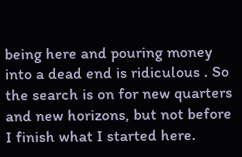being here and pouring money into a dead end is ridiculous . So the search is on for new quarters and new horizons, but not before I finish what I started here.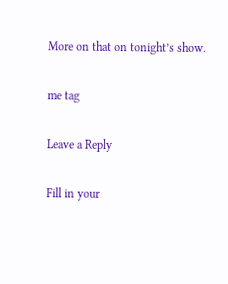More on that on tonight’s show.

me tag

Leave a Reply

Fill in your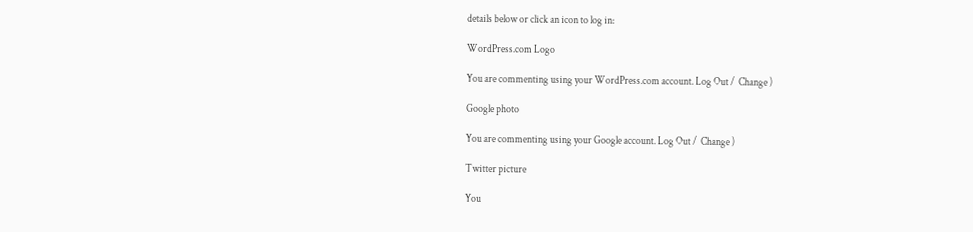details below or click an icon to log in:

WordPress.com Logo

You are commenting using your WordPress.com account. Log Out /  Change )

Google photo

You are commenting using your Google account. Log Out /  Change )

Twitter picture

You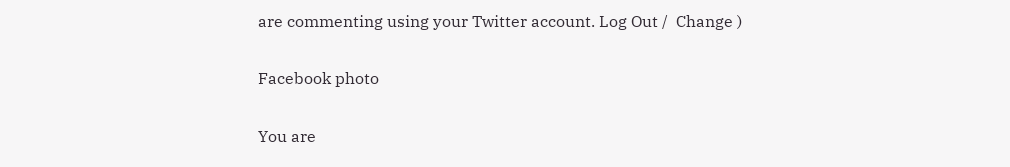are commenting using your Twitter account. Log Out /  Change )

Facebook photo

You are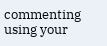commenting using your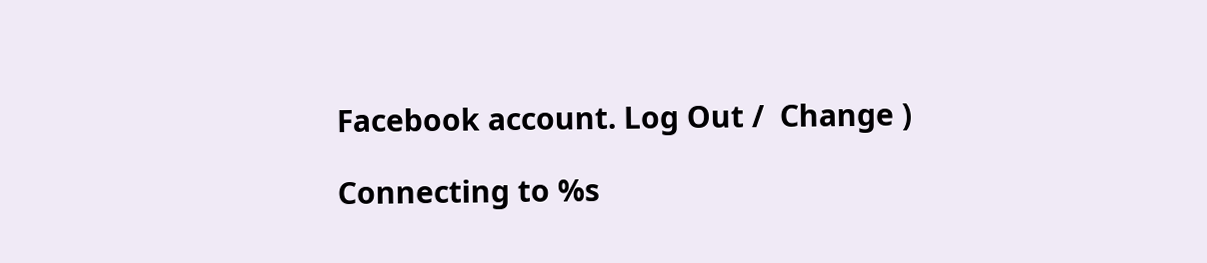Facebook account. Log Out /  Change )

Connecting to %s